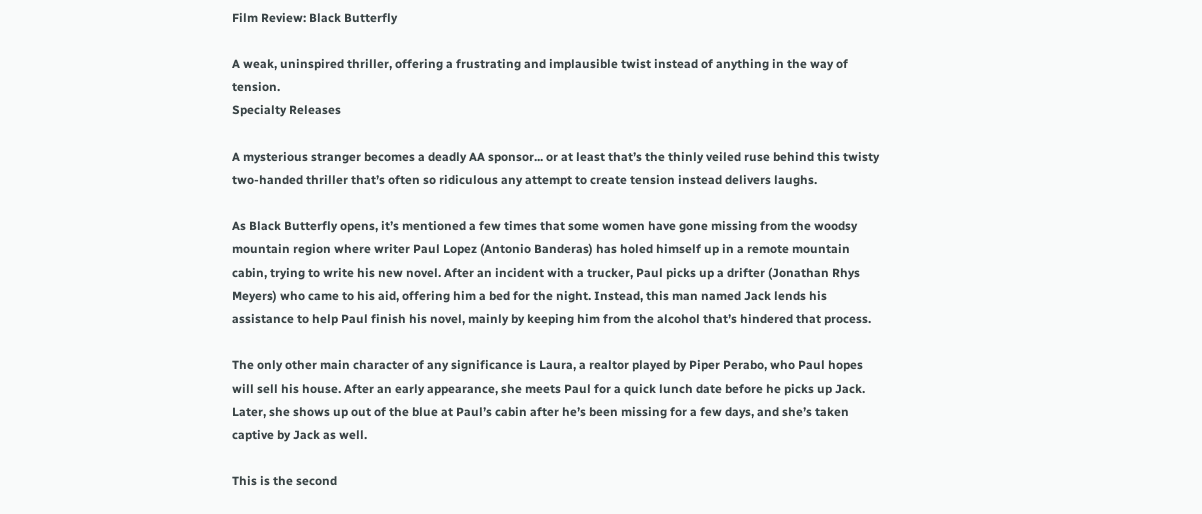Film Review: Black Butterfly

A weak, uninspired thriller, offering a frustrating and implausible twist instead of anything in the way of tension.
Specialty Releases

A mysterious stranger becomes a deadly AA sponsor... or at least that’s the thinly veiled ruse behind this twisty two-handed thriller that’s often so ridiculous any attempt to create tension instead delivers laughs.

As Black Butterfly opens, it’s mentioned a few times that some women have gone missing from the woodsy mountain region where writer Paul Lopez (Antonio Banderas) has holed himself up in a remote mountain cabin, trying to write his new novel. After an incident with a trucker, Paul picks up a drifter (Jonathan Rhys Meyers) who came to his aid, offering him a bed for the night. Instead, this man named Jack lends his assistance to help Paul finish his novel, mainly by keeping him from the alcohol that’s hindered that process.

The only other main character of any significance is Laura, a realtor played by Piper Perabo, who Paul hopes will sell his house. After an early appearance, she meets Paul for a quick lunch date before he picks up Jack. Later, she shows up out of the blue at Paul’s cabin after he’s been missing for a few days, and she’s taken captive by Jack as well.

This is the second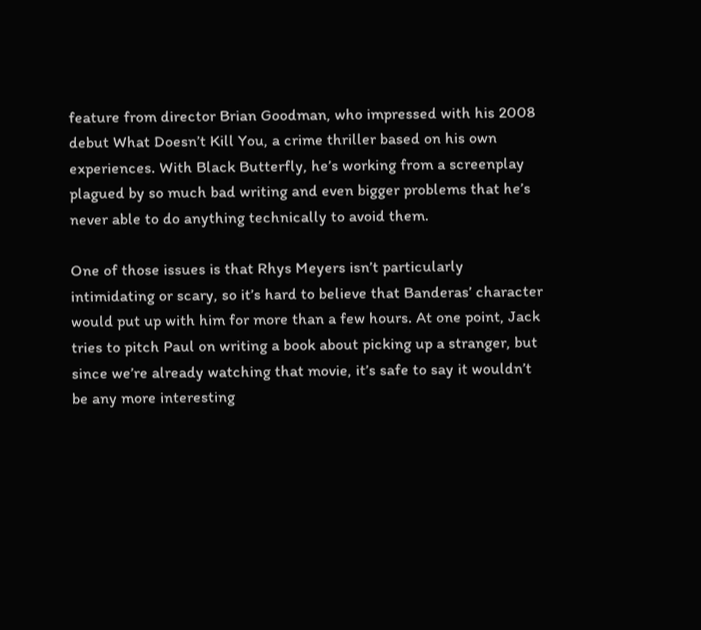feature from director Brian Goodman, who impressed with his 2008 debut What Doesn’t Kill You, a crime thriller based on his own experiences. With Black Butterfly, he’s working from a screenplay plagued by so much bad writing and even bigger problems that he’s never able to do anything technically to avoid them.

One of those issues is that Rhys Meyers isn’t particularly intimidating or scary, so it’s hard to believe that Banderas’ character would put up with him for more than a few hours. At one point, Jack tries to pitch Paul on writing a book about picking up a stranger, but since we’re already watching that movie, it’s safe to say it wouldn’t be any more interesting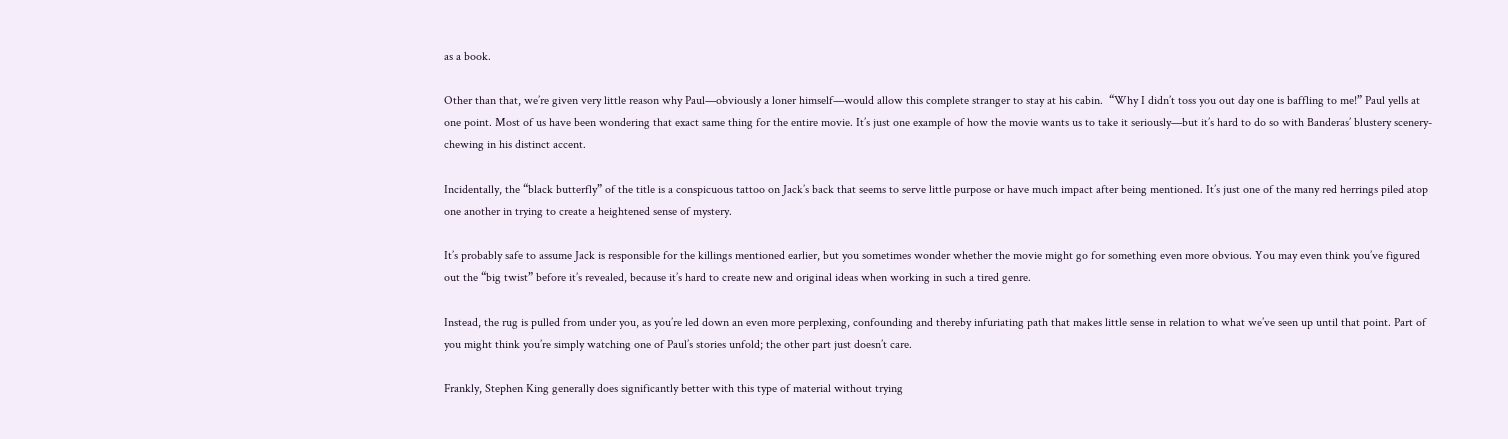as a book.

Other than that, we’re given very little reason why Paul—obviously a loner himself—would allow this complete stranger to stay at his cabin.  “Why I didn’t toss you out day one is baffling to me!” Paul yells at one point. Most of us have been wondering that exact same thing for the entire movie. It’s just one example of how the movie wants us to take it seriously—but it’s hard to do so with Banderas’ blustery scenery-chewing in his distinct accent.

Incidentally, the “black butterfly” of the title is a conspicuous tattoo on Jack’s back that seems to serve little purpose or have much impact after being mentioned. It’s just one of the many red herrings piled atop one another in trying to create a heightened sense of mystery.

It’s probably safe to assume Jack is responsible for the killings mentioned earlier, but you sometimes wonder whether the movie might go for something even more obvious. You may even think you’ve figured out the “big twist” before it’s revealed, because it’s hard to create new and original ideas when working in such a tired genre.

Instead, the rug is pulled from under you, as you’re led down an even more perplexing, confounding and thereby infuriating path that makes little sense in relation to what we’ve seen up until that point. Part of you might think you’re simply watching one of Paul’s stories unfold; the other part just doesn’t care.

Frankly, Stephen King generally does significantly better with this type of material without trying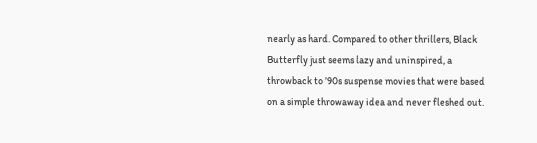nearly as hard. Compared to other thrillers, Black Butterfly just seems lazy and uninspired, a throwback to ’90s suspense movies that were based on a simple throwaway idea and never fleshed out.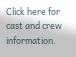Click here for cast and crew information.